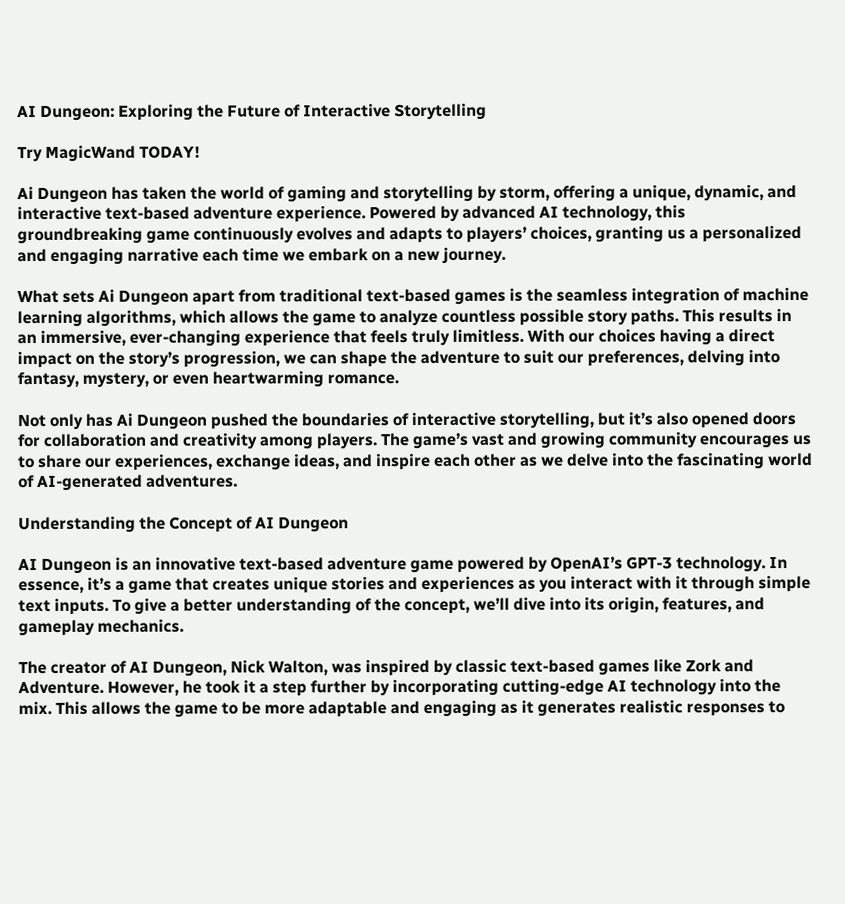AI Dungeon: Exploring the Future of Interactive Storytelling

Try MagicWand TODAY!

Ai Dungeon has taken the world of gaming and storytelling by storm, offering a unique, dynamic, and interactive text-based adventure experience. Powered by advanced AI technology, this groundbreaking game continuously evolves and adapts to players’ choices, granting us a personalized and engaging narrative each time we embark on a new journey.

What sets Ai Dungeon apart from traditional text-based games is the seamless integration of machine learning algorithms, which allows the game to analyze countless possible story paths. This results in an immersive, ever-changing experience that feels truly limitless. With our choices having a direct impact on the story’s progression, we can shape the adventure to suit our preferences, delving into fantasy, mystery, or even heartwarming romance.

Not only has Ai Dungeon pushed the boundaries of interactive storytelling, but it’s also opened doors for collaboration and creativity among players. The game’s vast and growing community encourages us to share our experiences, exchange ideas, and inspire each other as we delve into the fascinating world of AI-generated adventures.

Understanding the Concept of AI Dungeon

AI Dungeon is an innovative text-based adventure game powered by OpenAI’s GPT-3 technology. In essence, it’s a game that creates unique stories and experiences as you interact with it through simple text inputs. To give a better understanding of the concept, we’ll dive into its origin, features, and gameplay mechanics.

The creator of AI Dungeon, Nick Walton, was inspired by classic text-based games like Zork and Adventure. However, he took it a step further by incorporating cutting-edge AI technology into the mix. This allows the game to be more adaptable and engaging as it generates realistic responses to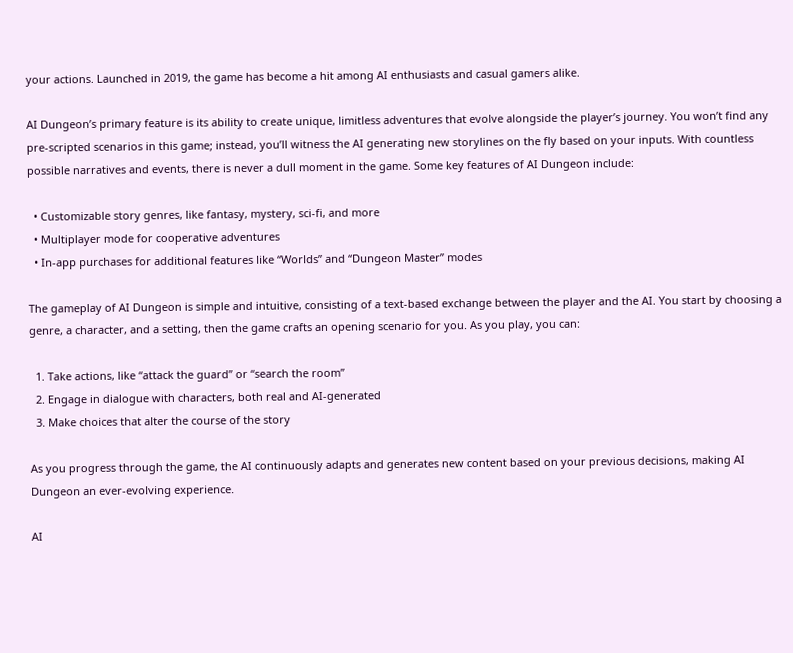your actions. Launched in 2019, the game has become a hit among AI enthusiasts and casual gamers alike.

AI Dungeon’s primary feature is its ability to create unique, limitless adventures that evolve alongside the player’s journey. You won’t find any pre-scripted scenarios in this game; instead, you’ll witness the AI generating new storylines on the fly based on your inputs. With countless possible narratives and events, there is never a dull moment in the game. Some key features of AI Dungeon include:

  • Customizable story genres, like fantasy, mystery, sci-fi, and more
  • Multiplayer mode for cooperative adventures
  • In-app purchases for additional features like “Worlds” and “Dungeon Master” modes

The gameplay of AI Dungeon is simple and intuitive, consisting of a text-based exchange between the player and the AI. You start by choosing a genre, a character, and a setting, then the game crafts an opening scenario for you. As you play, you can:

  1. Take actions, like “attack the guard” or “search the room”
  2. Engage in dialogue with characters, both real and AI-generated
  3. Make choices that alter the course of the story

As you progress through the game, the AI continuously adapts and generates new content based on your previous decisions, making AI Dungeon an ever-evolving experience.

AI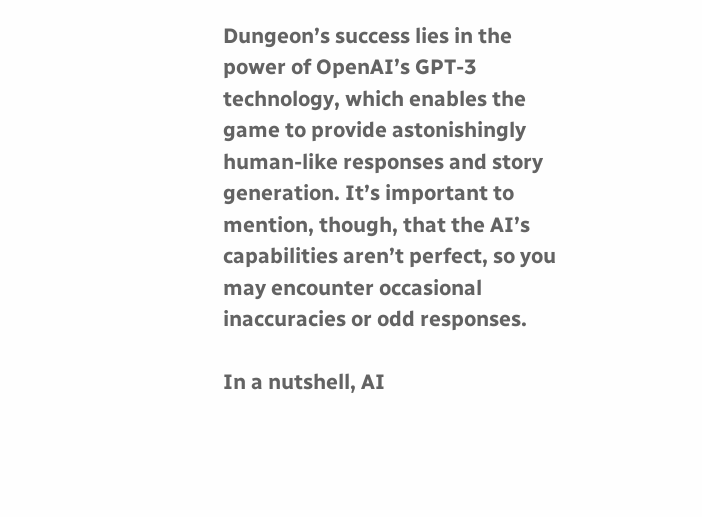Dungeon’s success lies in the power of OpenAI’s GPT-3 technology, which enables the game to provide astonishingly human-like responses and story generation. It’s important to mention, though, that the AI’s capabilities aren’t perfect, so you may encounter occasional inaccuracies or odd responses.

In a nutshell, AI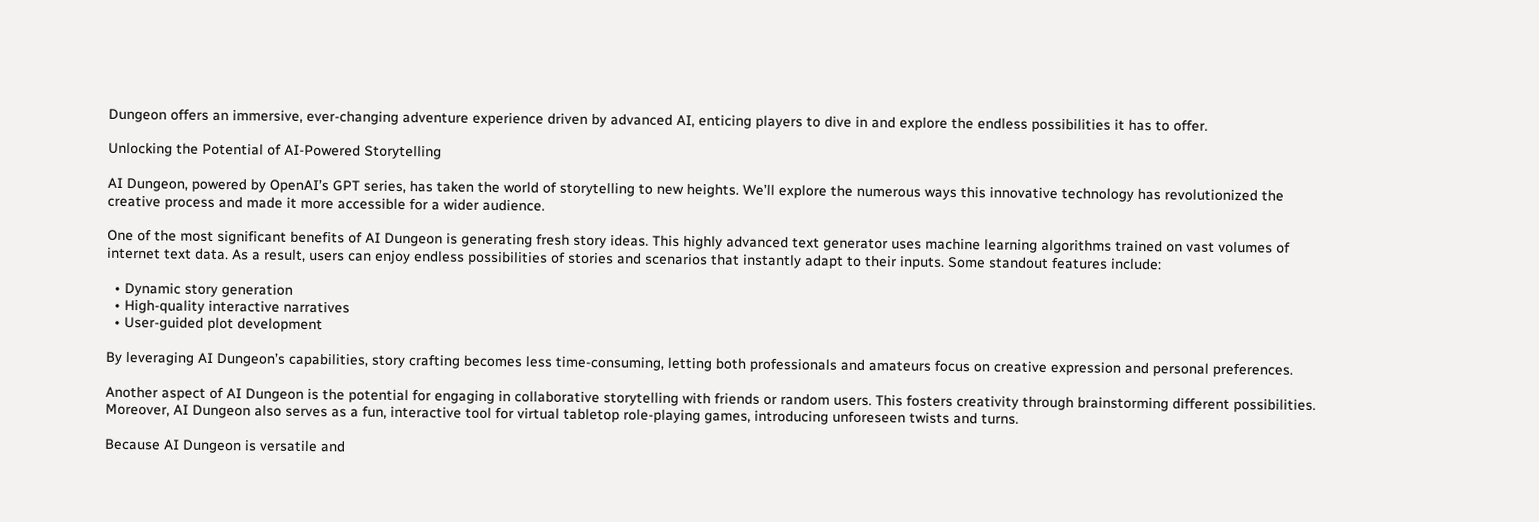Dungeon offers an immersive, ever-changing adventure experience driven by advanced AI, enticing players to dive in and explore the endless possibilities it has to offer.

Unlocking the Potential of AI-Powered Storytelling

AI Dungeon, powered by OpenAI’s GPT series, has taken the world of storytelling to new heights. We’ll explore the numerous ways this innovative technology has revolutionized the creative process and made it more accessible for a wider audience.

One of the most significant benefits of AI Dungeon is generating fresh story ideas. This highly advanced text generator uses machine learning algorithms trained on vast volumes of internet text data. As a result, users can enjoy endless possibilities of stories and scenarios that instantly adapt to their inputs. Some standout features include:

  • Dynamic story generation
  • High-quality interactive narratives
  • User-guided plot development

By leveraging AI Dungeon’s capabilities, story crafting becomes less time-consuming, letting both professionals and amateurs focus on creative expression and personal preferences.

Another aspect of AI Dungeon is the potential for engaging in collaborative storytelling with friends or random users. This fosters creativity through brainstorming different possibilities. Moreover, AI Dungeon also serves as a fun, interactive tool for virtual tabletop role-playing games, introducing unforeseen twists and turns.

Because AI Dungeon is versatile and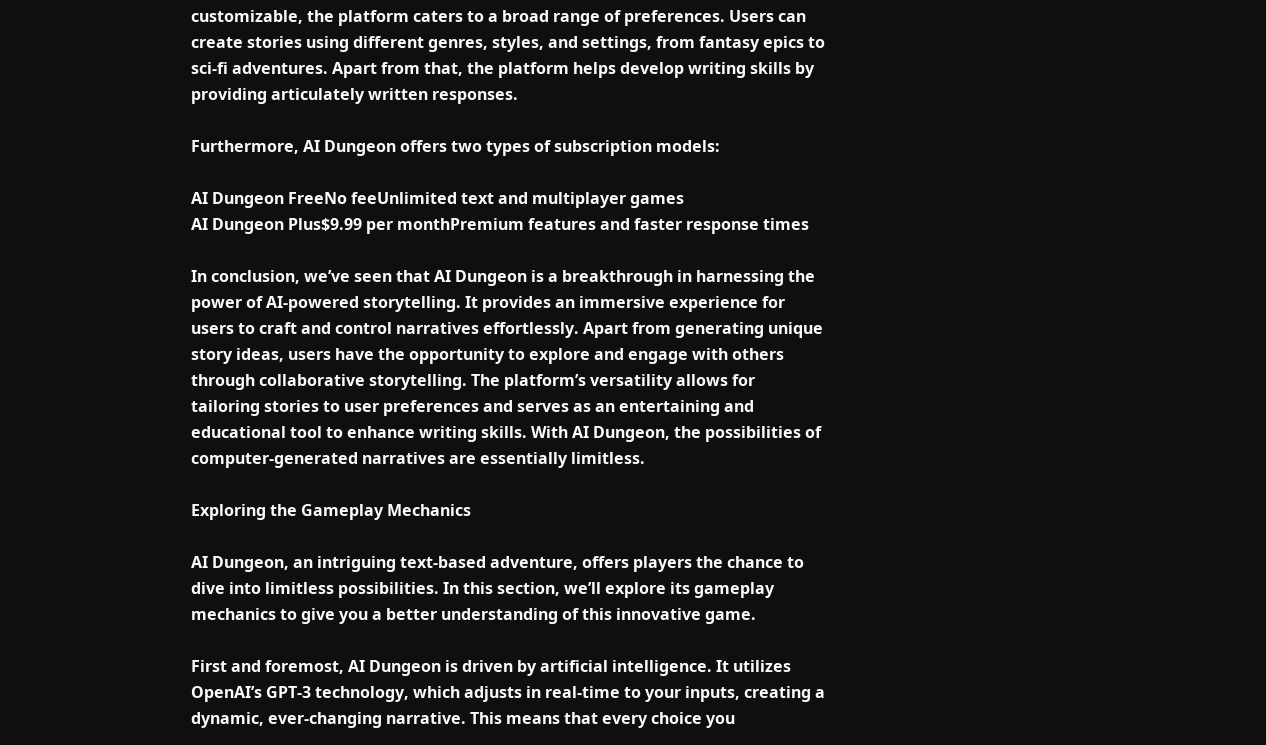customizable, the platform caters to a broad range of preferences. Users can create stories using different genres, styles, and settings, from fantasy epics to sci-fi adventures. Apart from that, the platform helps develop writing skills by providing articulately written responses.

Furthermore, AI Dungeon offers two types of subscription models:

AI Dungeon FreeNo feeUnlimited text and multiplayer games
AI Dungeon Plus$9.99 per monthPremium features and faster response times

In conclusion, we’ve seen that AI Dungeon is a breakthrough in harnessing the power of AI-powered storytelling. It provides an immersive experience for users to craft and control narratives effortlessly. Apart from generating unique story ideas, users have the opportunity to explore and engage with others through collaborative storytelling. The platform’s versatility allows for tailoring stories to user preferences and serves as an entertaining and educational tool to enhance writing skills. With AI Dungeon, the possibilities of computer-generated narratives are essentially limitless.

Exploring the Gameplay Mechanics

AI Dungeon, an intriguing text-based adventure, offers players the chance to dive into limitless possibilities. In this section, we’ll explore its gameplay mechanics to give you a better understanding of this innovative game.

First and foremost, AI Dungeon is driven by artificial intelligence. It utilizes OpenAI’s GPT-3 technology, which adjusts in real-time to your inputs, creating a dynamic, ever-changing narrative. This means that every choice you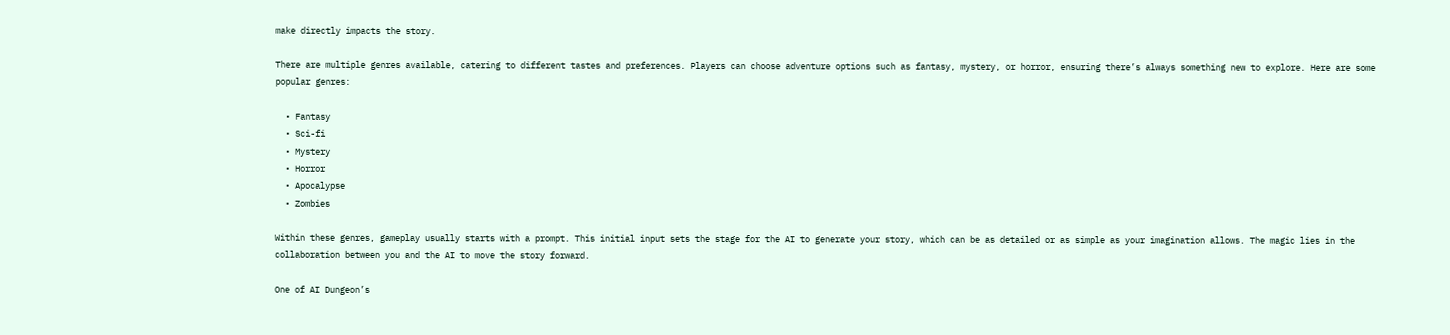make directly impacts the story.

There are multiple genres available, catering to different tastes and preferences. Players can choose adventure options such as fantasy, mystery, or horror, ensuring there’s always something new to explore. Here are some popular genres:

  • Fantasy
  • Sci-fi
  • Mystery
  • Horror
  • Apocalypse
  • Zombies

Within these genres, gameplay usually starts with a prompt. This initial input sets the stage for the AI to generate your story, which can be as detailed or as simple as your imagination allows. The magic lies in the collaboration between you and the AI to move the story forward.

One of AI Dungeon’s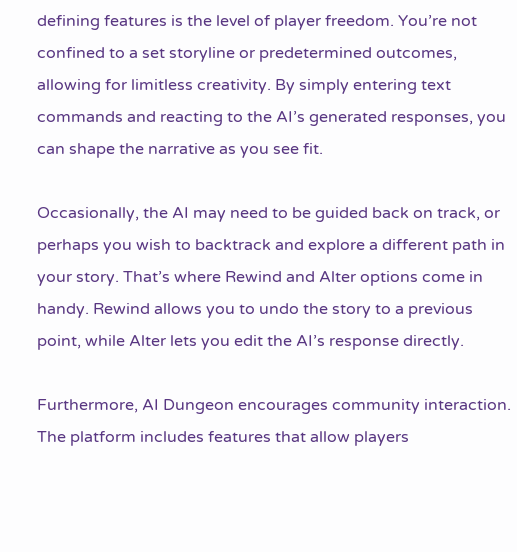defining features is the level of player freedom. You’re not confined to a set storyline or predetermined outcomes, allowing for limitless creativity. By simply entering text commands and reacting to the AI’s generated responses, you can shape the narrative as you see fit.

Occasionally, the AI may need to be guided back on track, or perhaps you wish to backtrack and explore a different path in your story. That’s where Rewind and Alter options come in handy. Rewind allows you to undo the story to a previous point, while Alter lets you edit the AI’s response directly.

Furthermore, AI Dungeon encourages community interaction. The platform includes features that allow players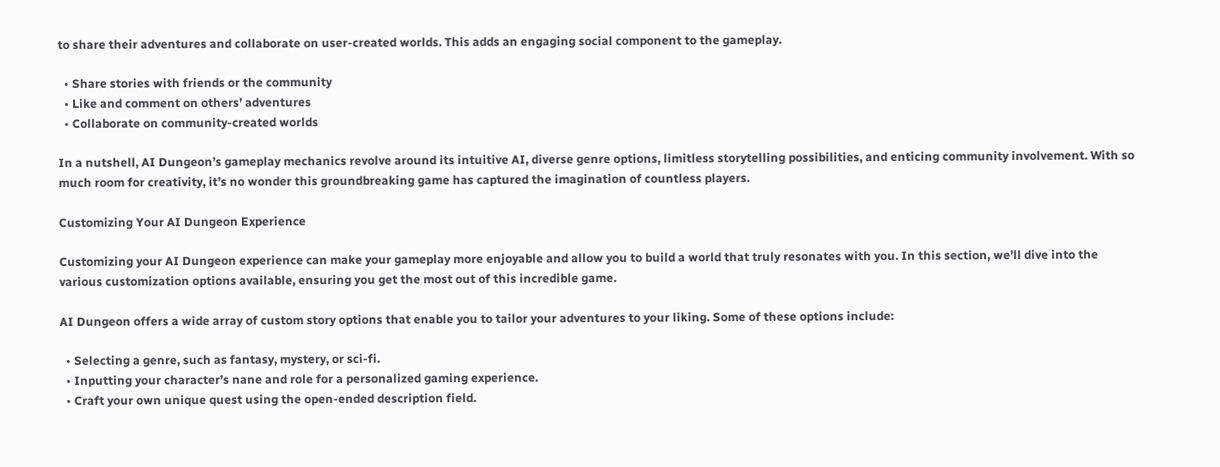to share their adventures and collaborate on user-created worlds. This adds an engaging social component to the gameplay.

  • Share stories with friends or the community
  • Like and comment on others’ adventures
  • Collaborate on community-created worlds

In a nutshell, AI Dungeon’s gameplay mechanics revolve around its intuitive AI, diverse genre options, limitless storytelling possibilities, and enticing community involvement. With so much room for creativity, it’s no wonder this groundbreaking game has captured the imagination of countless players.

Customizing Your AI Dungeon Experience

Customizing your AI Dungeon experience can make your gameplay more enjoyable and allow you to build a world that truly resonates with you. In this section, we’ll dive into the various customization options available, ensuring you get the most out of this incredible game.

AI Dungeon offers a wide array of custom story options that enable you to tailor your adventures to your liking. Some of these options include:

  • Selecting a genre, such as fantasy, mystery, or sci-fi.
  • Inputting your character’s nane and role for a personalized gaming experience.
  • Craft your own unique quest using the open-ended description field.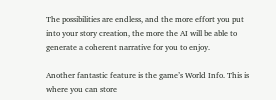The possibilities are endless, and the more effort you put into your story creation, the more the AI will be able to generate a coherent narrative for you to enjoy.

Another fantastic feature is the game’s World Info. This is where you can store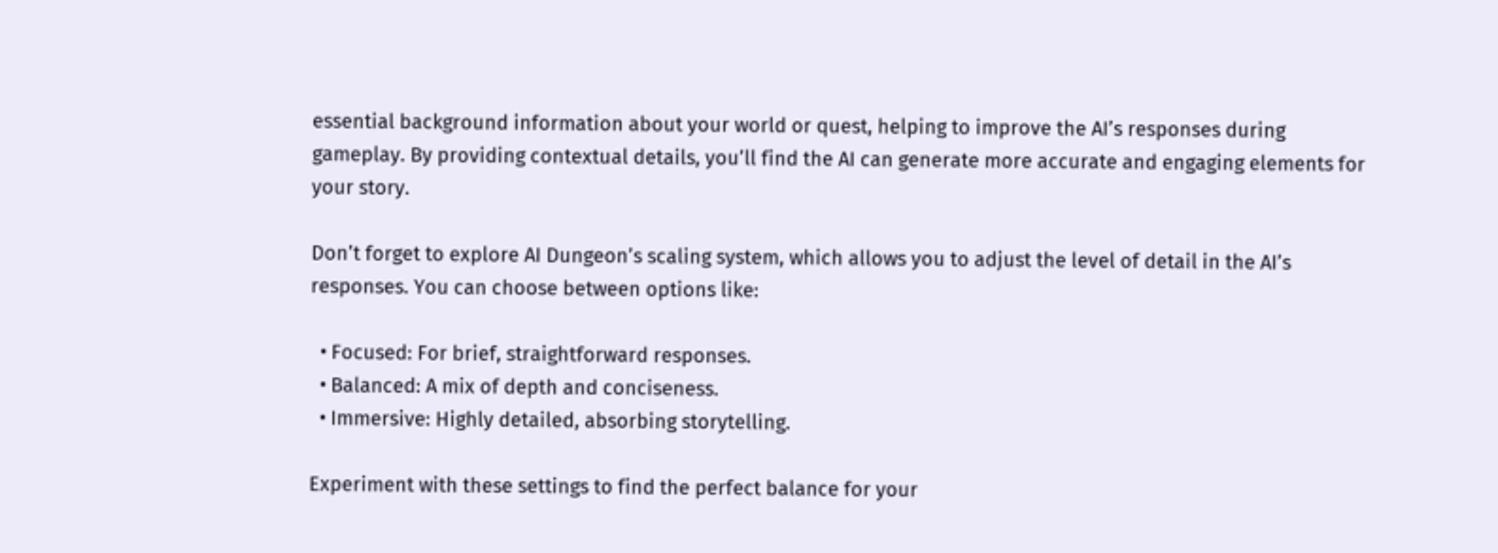essential background information about your world or quest, helping to improve the AI’s responses during gameplay. By providing contextual details, you’ll find the AI can generate more accurate and engaging elements for your story.

Don’t forget to explore AI Dungeon’s scaling system, which allows you to adjust the level of detail in the AI’s responses. You can choose between options like:

  • Focused: For brief, straightforward responses.
  • Balanced: A mix of depth and conciseness.
  • Immersive: Highly detailed, absorbing storytelling.

Experiment with these settings to find the perfect balance for your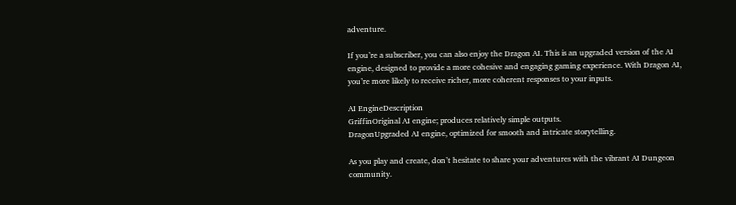adventure.

If you’re a subscriber, you can also enjoy the Dragon AI. This is an upgraded version of the AI engine, designed to provide a more cohesive and engaging gaming experience. With Dragon AI, you’re more likely to receive richer, more coherent responses to your inputs.

AI EngineDescription
GriffinOriginal AI engine; produces relatively simple outputs.
DragonUpgraded AI engine, optimized for smooth and intricate storytelling.

As you play and create, don’t hesitate to share your adventures with the vibrant AI Dungeon community.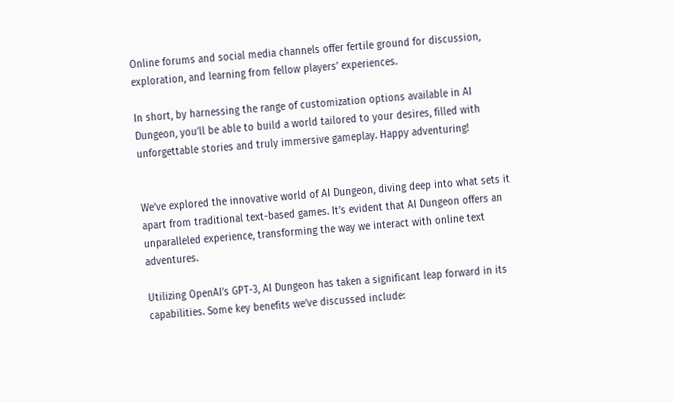Online forums and social media channels offer fertile ground for discussion, exploration, and learning from fellow players’ experiences.

In short, by harnessing the range of customization options available in AI Dungeon, you’ll be able to build a world tailored to your desires, filled with unforgettable stories and truly immersive gameplay. Happy adventuring!


We’ve explored the innovative world of AI Dungeon, diving deep into what sets it apart from traditional text-based games. It’s evident that AI Dungeon offers an unparalleled experience, transforming the way we interact with online text adventures.

Utilizing OpenAI’s GPT-3, AI Dungeon has taken a significant leap forward in its capabilities. Some key benefits we’ve discussed include: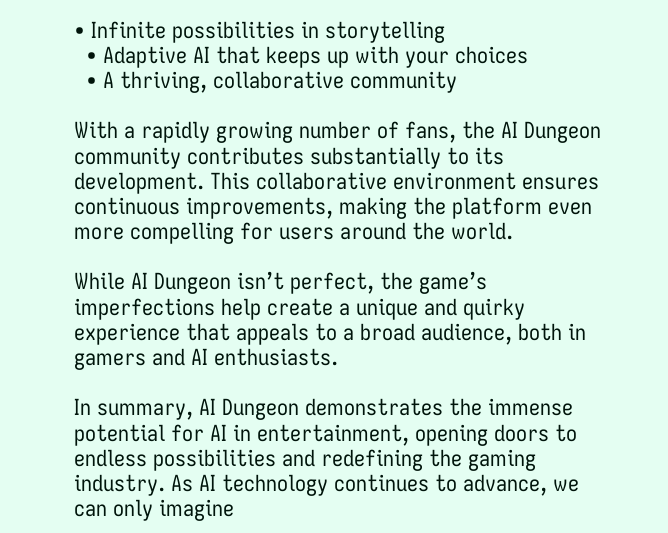• Infinite possibilities in storytelling
  • Adaptive AI that keeps up with your choices
  • A thriving, collaborative community

With a rapidly growing number of fans, the AI Dungeon community contributes substantially to its development. This collaborative environment ensures continuous improvements, making the platform even more compelling for users around the world.

While AI Dungeon isn’t perfect, the game’s imperfections help create a unique and quirky experience that appeals to a broad audience, both in gamers and AI enthusiasts.

In summary, AI Dungeon demonstrates the immense potential for AI in entertainment, opening doors to endless possibilities and redefining the gaming industry. As AI technology continues to advance, we can only imagine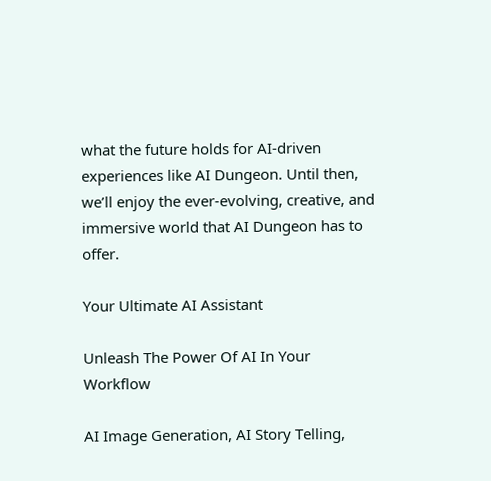what the future holds for AI-driven experiences like AI Dungeon. Until then, we’ll enjoy the ever-evolving, creative, and immersive world that AI Dungeon has to offer.

Your Ultimate AI Assistant

Unleash The Power Of AI In Your Workflow

AI Image Generation, AI Story Telling,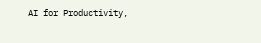AI for Productivity,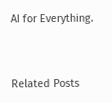AI for Everything.


Related Posts